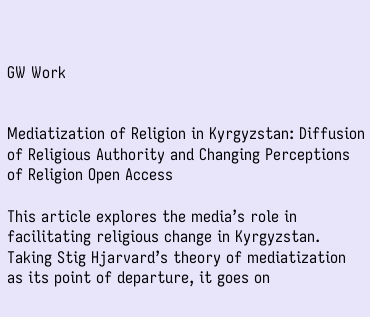GW Work


Mediatization of Religion in Kyrgyzstan: Diffusion of Religious Authority and Changing Perceptions of Religion Open Access

This article explores the media’s role in facilitating religious change in Kyrgyzstan. Taking Stig Hjarvard’s theory of mediatization as its point of departure, it goes on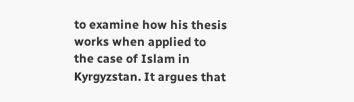to examine how his thesis works when applied to the case of Islam in Kyrgyzstan. It argues that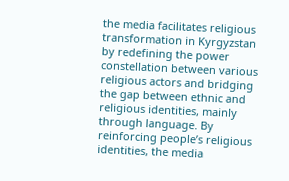the media facilitates religious transformation in Kyrgyzstan by redefining the power constellation between various religious actors and bridging the gap between ethnic and religious identities, mainly through language. By reinforcing people’s religious identities, the media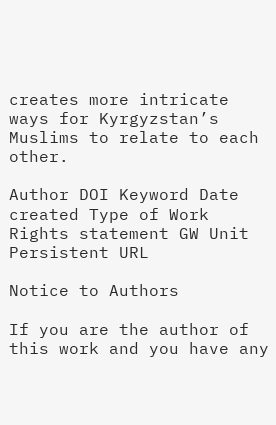creates more intricate ways for Kyrgyzstan’s Muslims to relate to each other.

Author DOI Keyword Date created Type of Work Rights statement GW Unit Persistent URL

Notice to Authors

If you are the author of this work and you have any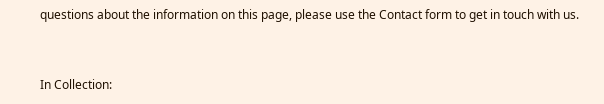questions about the information on this page, please use the Contact form to get in touch with us.


In Collection: